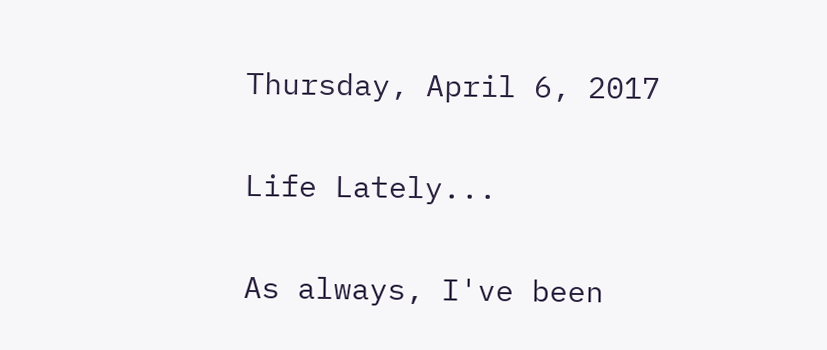Thursday, April 6, 2017

Life Lately...

As always, I've been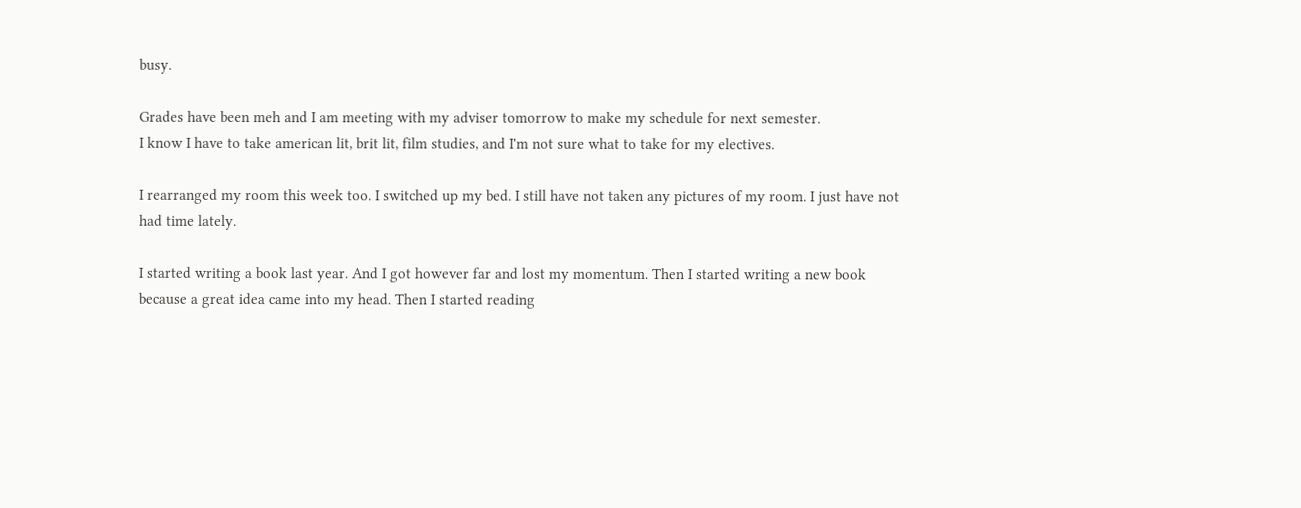busy.

Grades have been meh and I am meeting with my adviser tomorrow to make my schedule for next semester.
I know I have to take american lit, brit lit, film studies, and I'm not sure what to take for my electives.

I rearranged my room this week too. I switched up my bed. I still have not taken any pictures of my room. I just have not had time lately.

I started writing a book last year. And I got however far and lost my momentum. Then I started writing a new book because a great idea came into my head. Then I started reading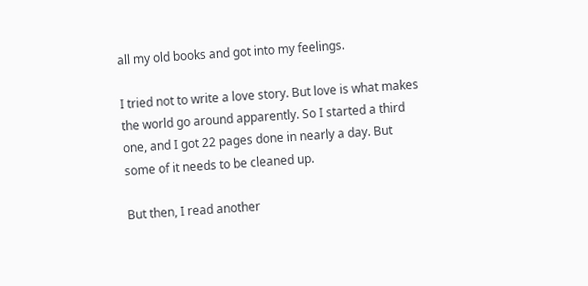all my old books and got into my feelings.

I tried not to write a love story. But love is what makes the world go around apparently. So I started a third one, and I got 22 pages done in nearly a day. But some of it needs to be cleaned up.

But then, I read another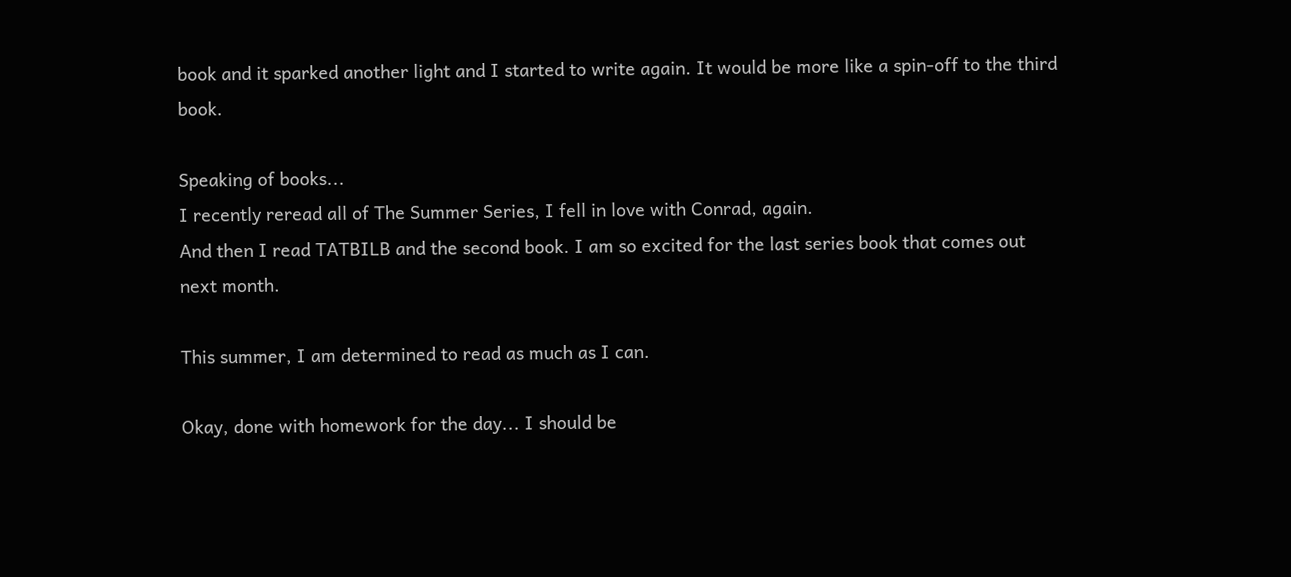book and it sparked another light and I started to write again. It would be more like a spin-off to the third book.

Speaking of books...
I recently reread all of The Summer Series, I fell in love with Conrad, again.
And then I read TATBILB and the second book. I am so excited for the last series book that comes out next month.

This summer, I am determined to read as much as I can.

Okay, done with homework for the day... I should be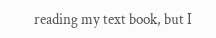reading my text book, but I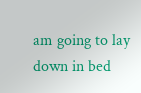am going to lay down in bed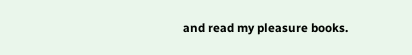and read my pleasure books.